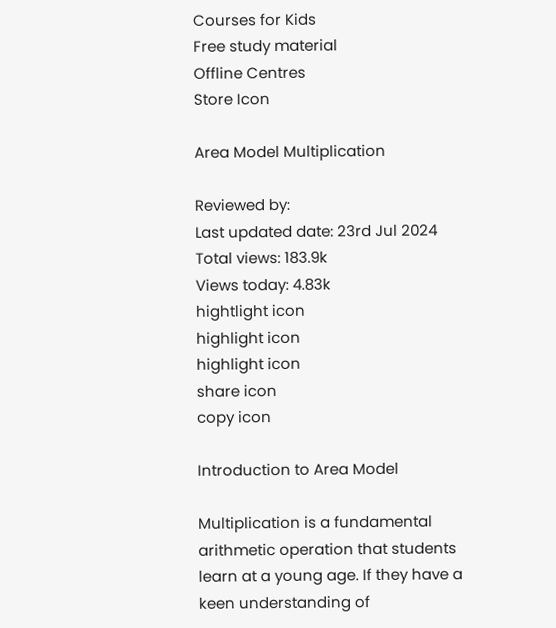Courses for Kids
Free study material
Offline Centres
Store Icon

Area Model Multiplication

Reviewed by:
Last updated date: 23rd Jul 2024
Total views: 183.9k
Views today: 4.83k
hightlight icon
highlight icon
highlight icon
share icon
copy icon

Introduction to Area Model

Multiplication is a fundamental arithmetic operation that students learn at a young age. If they have a keen understanding of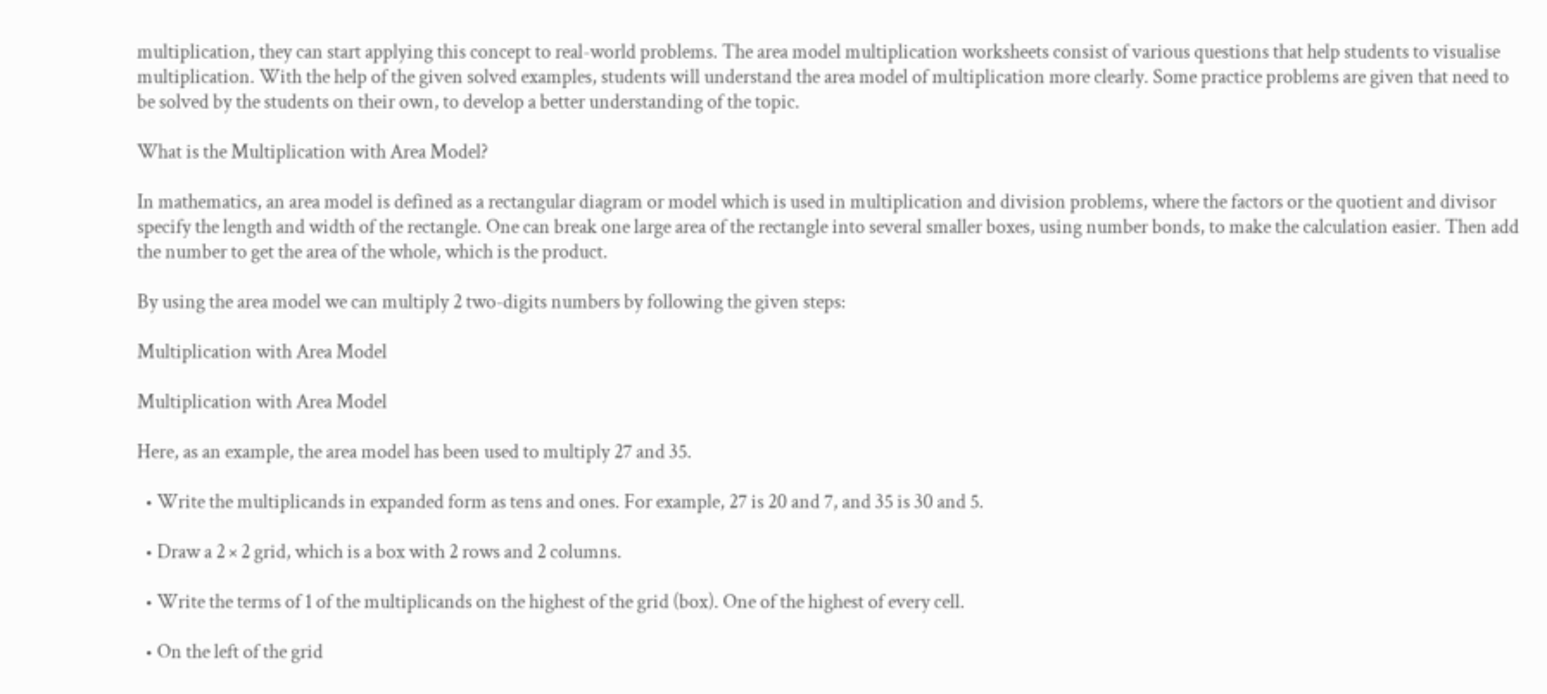multiplication, they can start applying this concept to real-world problems. The area model multiplication worksheets consist of various questions that help students to visualise multiplication. With the help of the given solved examples, students will understand the area model of multiplication more clearly. Some practice problems are given that need to be solved by the students on their own, to develop a better understanding of the topic.

What is the Multiplication with Area Model?

In mathematics, an area model is defined as a rectangular diagram or model which is used in multiplication and division problems, where the factors or the quotient and divisor specify the length and width of the rectangle. One can break one large area of the rectangle into several smaller boxes, using number bonds, to make the calculation easier. Then add the number to get the area of the whole, which is the product.

By using the area model we can multiply 2 two-digits numbers by following the given steps:

Multiplication with Area Model

Multiplication with Area Model

Here, as an example, the area model has been used to multiply 27 and 35.

  • Write the multiplicands in expanded form as tens and ones. For example, 27 is 20 and 7, and 35 is 30 and 5.

  • Draw a 2 × 2 grid, which is a box with 2 rows and 2 columns.

  • Write the terms of 1 of the multiplicands on the highest of the grid (box). One of the highest of every cell.

  • On the left of the grid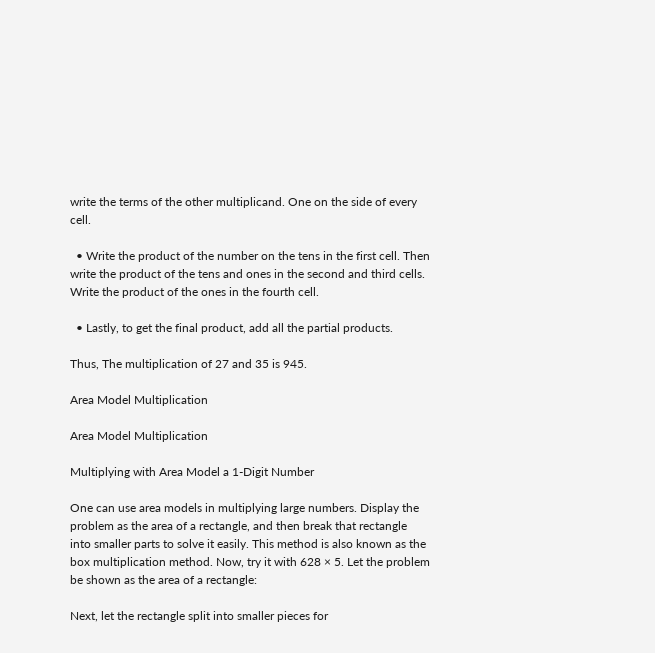write the terms of the other multiplicand. One on the side of every cell.

  • Write the product of the number on the tens in the first cell. Then write the product of the tens and ones in the second and third cells. Write the product of the ones in the fourth cell.

  • Lastly, to get the final product, add all the partial products.

Thus, The multiplication of 27 and 35 is 945.

Area Model Multiplication

Area Model Multiplication

Multiplying with Area Model a 1-Digit Number

One can use area models in multiplying large numbers. Display the problem as the area of a rectangle, and then break that rectangle into smaller parts to solve it easily. This method is also known as the box multiplication method. Now, try it with 628 × 5. Let the problem be shown as the area of a rectangle:

Next, let the rectangle split into smaller pieces for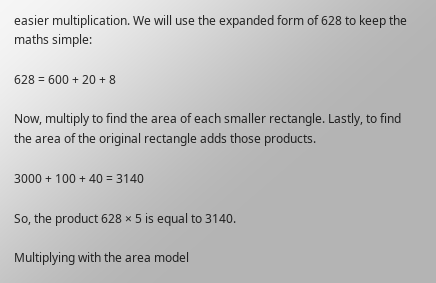easier multiplication. We will use the expanded form of 628 to keep the maths simple:

628 = 600 + 20 + 8

Now, multiply to find the area of each smaller rectangle. Lastly, to find the area of the original rectangle adds those products.

3000 + 100 + 40 = 3140

So, the product 628 × 5 is equal to 3140.

Multiplying with the area model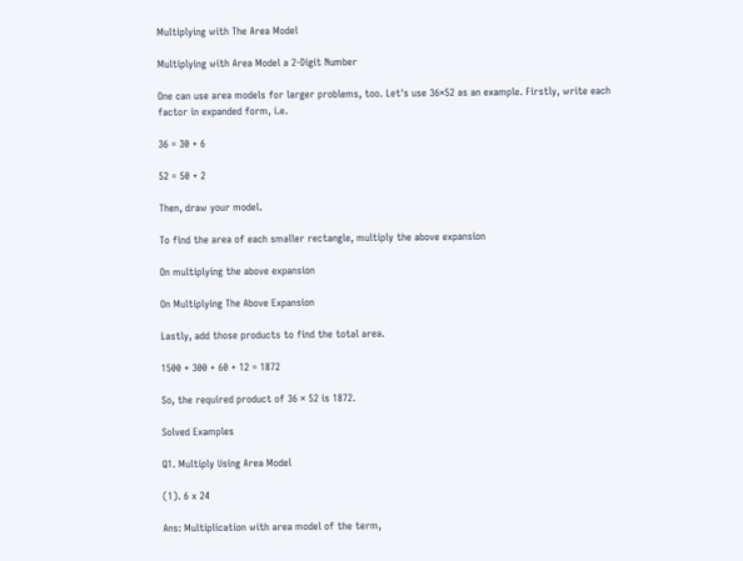Multiplying with The Area Model

Multiplying with Area Model a 2-Digit Number

One can use area models for larger problems, too. Let's use 36×52 as an example. Firstly, write each factor in expanded form, i.e.

36 = 30 + 6

52 = 50 + 2

Then, draw your model.

To find the area of each smaller rectangle, multiply the above expansion

On multiplying the above expansion

On Multiplying The Above Expansion

Lastly, add those products to find the total area.

1500 + 300 + 60 + 12 = 1872

So, the required product of 36 × 52 is 1872.

Solved Examples

Q1. Multiply Using Area Model

(1). 6 x 24

Ans: Multiplication with area model of the term,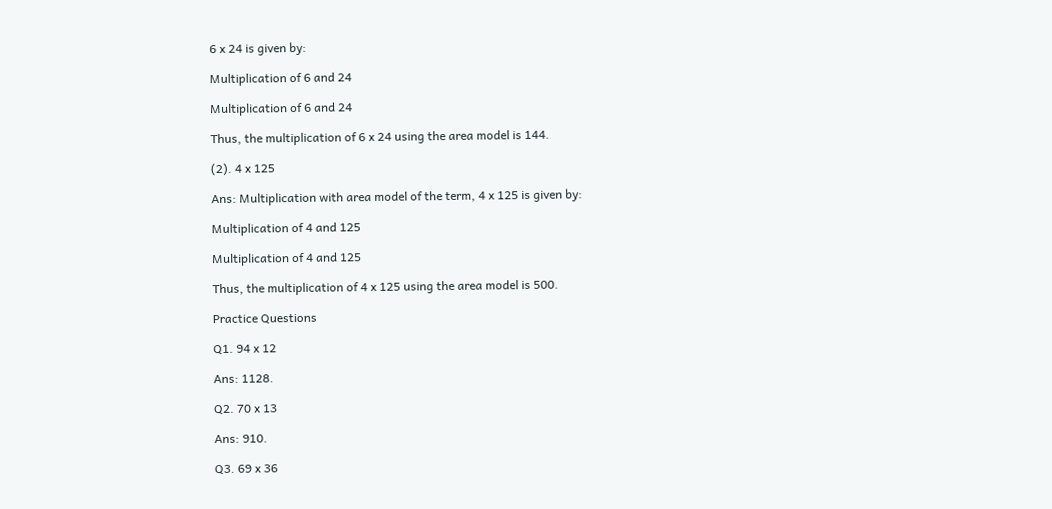6 x 24 is given by:

Multiplication of 6 and 24

Multiplication of 6 and 24

Thus, the multiplication of 6 x 24 using the area model is 144.

(2). 4 x 125

Ans: Multiplication with area model of the term, 4 x 125 is given by:

Multiplication of 4 and 125

Multiplication of 4 and 125

Thus, the multiplication of 4 x 125 using the area model is 500.

Practice Questions

Q1. 94 x 12

Ans: 1128.

Q2. 70 x 13

Ans: 910.

Q3. 69 x 36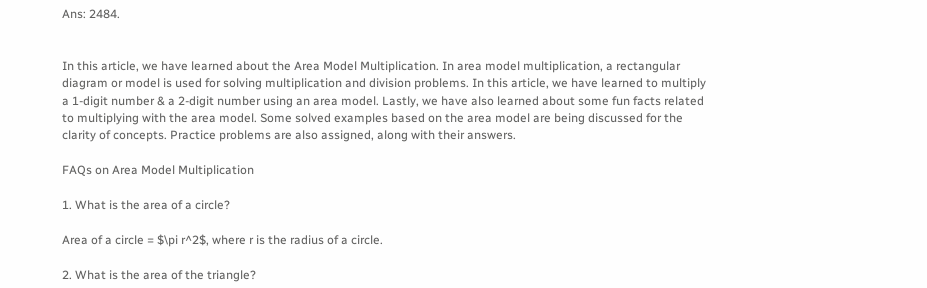Ans: 2484.


In this article, we have learned about the Area Model Multiplication. In area model multiplication, a rectangular diagram or model is used for solving multiplication and division problems. In this article, we have learned to multiply a 1-digit number & a 2-digit number using an area model. Lastly, we have also learned about some fun facts related to multiplying with the area model. Some solved examples based on the area model are being discussed for the clarity of concepts. Practice problems are also assigned, along with their answers.

FAQs on Area Model Multiplication

1. What is the area of a circle?

Area of a circle = $\pi r^2$, where r is the radius of a circle.

2. What is the area of the triangle?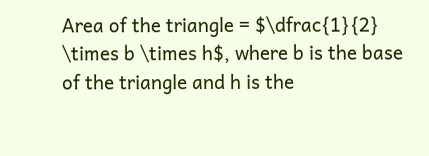Area of the triangle = $\dfrac{1}{2} \times b \times h$, where b is the base of the triangle and h is the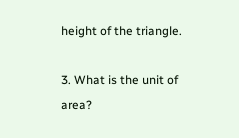height of the triangle.

3. What is the unit of area?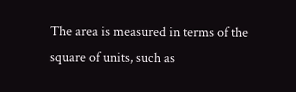The area is measured in terms of the square of units, such as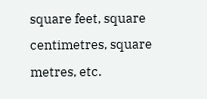square feet, square centimetres, square metres, etc.